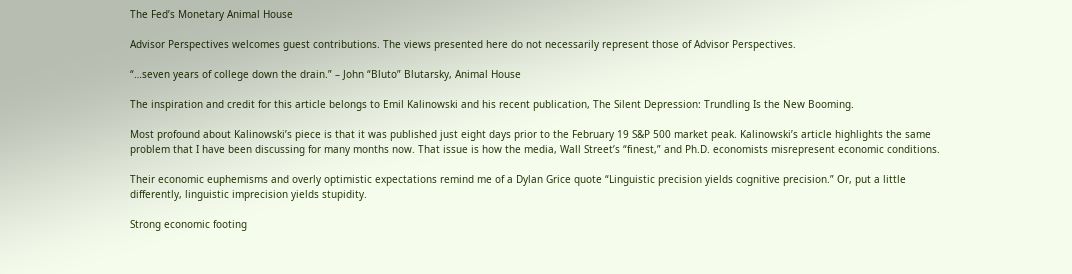The Fed’s Monetary Animal House

Advisor Perspectives welcomes guest contributions. The views presented here do not necessarily represent those of Advisor Perspectives.

“…seven years of college down the drain.” – John “Bluto” Blutarsky, Animal House

The inspiration and credit for this article belongs to Emil Kalinowski and his recent publication, The Silent Depression: Trundling Is the New Booming.

Most profound about Kalinowski’s piece is that it was published just eight days prior to the February 19 S&P 500 market peak. Kalinowski’s article highlights the same problem that I have been discussing for many months now. That issue is how the media, Wall Street’s “finest,” and Ph.D. economists misrepresent economic conditions.

Their economic euphemisms and overly optimistic expectations remind me of a Dylan Grice quote “Linguistic precision yields cognitive precision.” Or, put a little differently, linguistic imprecision yields stupidity.

Strong economic footing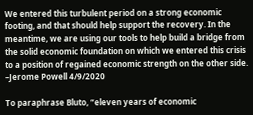We entered this turbulent period on a strong economic footing, and that should help support the recovery. In the meantime, we are using our tools to help build a bridge from the solid economic foundation on which we entered this crisis to a position of regained economic strength on the other side. –Jerome Powell 4/9/2020

To paraphrase Bluto, “eleven years of economic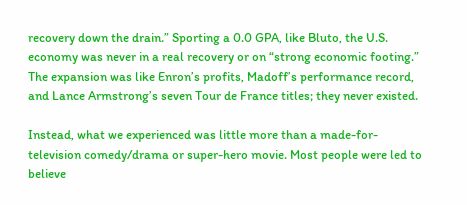recovery down the drain.” Sporting a 0.0 GPA, like Bluto, the U.S. economy was never in a real recovery or on “strong economic footing.” The expansion was like Enron’s profits, Madoff’s performance record, and Lance Armstrong’s seven Tour de France titles; they never existed.

Instead, what we experienced was little more than a made-for-television comedy/drama or super-hero movie. Most people were led to believe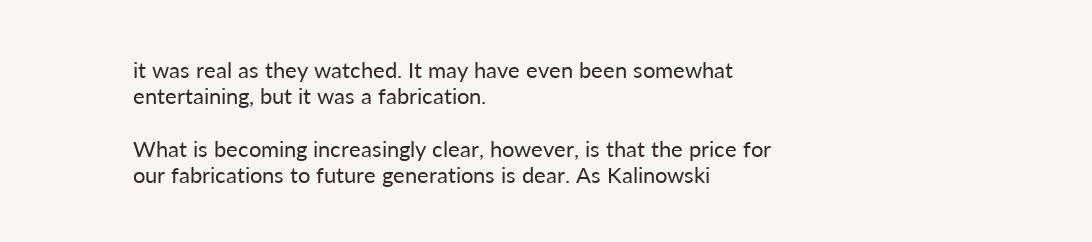it was real as they watched. It may have even been somewhat entertaining, but it was a fabrication.

What is becoming increasingly clear, however, is that the price for our fabrications to future generations is dear. As Kalinowski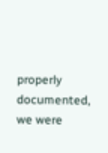properly documented, we were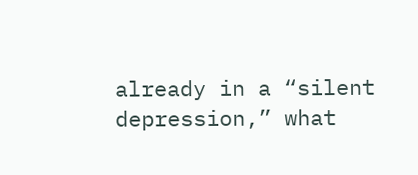already in a “silent depression,” what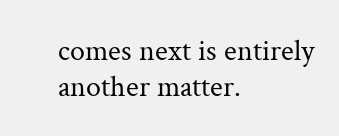comes next is entirely another matter.